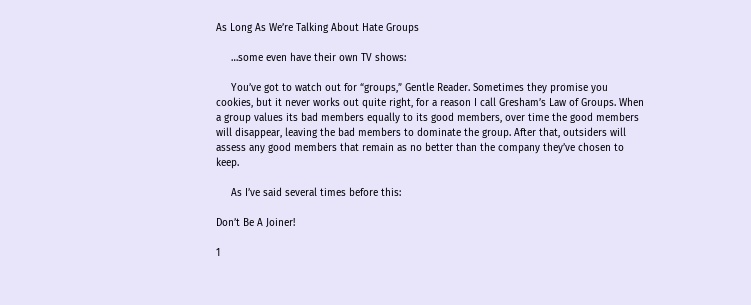As Long As We’re Talking About Hate Groups

     …some even have their own TV shows:

     You’ve got to watch out for “groups,” Gentle Reader. Sometimes they promise you cookies, but it never works out quite right, for a reason I call Gresham’s Law of Groups. When a group values its bad members equally to its good members, over time the good members will disappear, leaving the bad members to dominate the group. After that, outsiders will assess any good members that remain as no better than the company they’ve chosen to keep.

     As I’ve said several times before this:

Don’t Be A Joiner!

1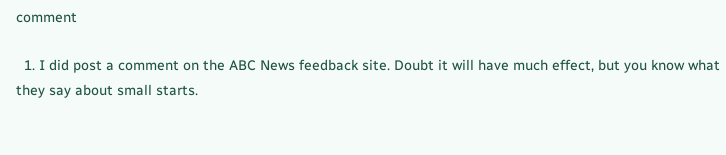comment

  1. I did post a comment on the ABC News feedback site. Doubt it will have much effect, but you know what they say about small starts.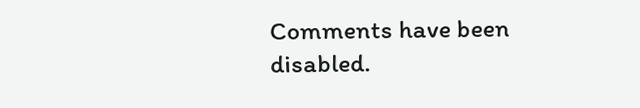Comments have been disabled.